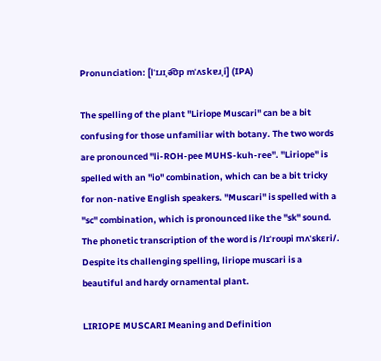Pronunciation: [lˈɪɹɪˌə͡ʊp mˈʌskɐɹˌi] (IPA)

The spelling of the plant "Liriope Muscari" can be a bit confusing for those unfamiliar with botany. The two words are pronounced "li-ROH-pee MUHS-kuh-ree". "Liriope" is spelled with an "io" combination, which can be a bit tricky for non-native English speakers. "Muscari" is spelled with a "sc" combination, which is pronounced like the "sk" sound. The phonetic transcription of the word is /lɪˈroʊpi mʌˈskɛri/. Despite its challenging spelling, liriope muscari is a beautiful and hardy ornamental plant.

LIRIOPE MUSCARI Meaning and Definition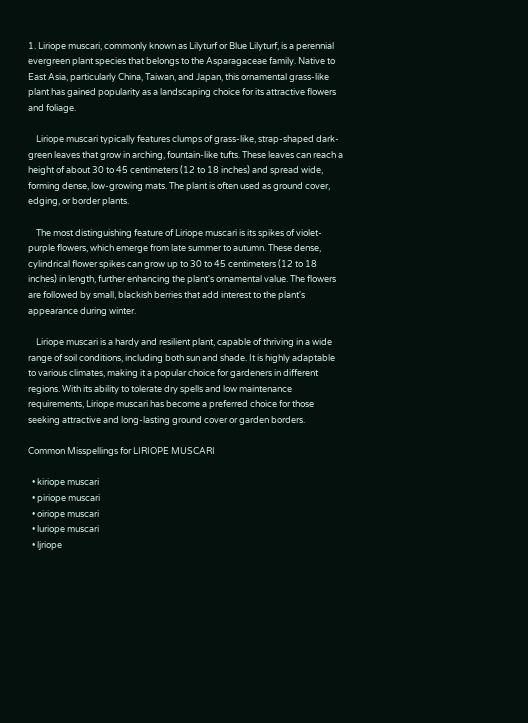1. Liriope muscari, commonly known as Lilyturf or Blue Lilyturf, is a perennial evergreen plant species that belongs to the Asparagaceae family. Native to East Asia, particularly China, Taiwan, and Japan, this ornamental grass-like plant has gained popularity as a landscaping choice for its attractive flowers and foliage.

    Liriope muscari typically features clumps of grass-like, strap-shaped dark-green leaves that grow in arching, fountain-like tufts. These leaves can reach a height of about 30 to 45 centimeters (12 to 18 inches) and spread wide, forming dense, low-growing mats. The plant is often used as ground cover, edging, or border plants.

    The most distinguishing feature of Liriope muscari is its spikes of violet-purple flowers, which emerge from late summer to autumn. These dense, cylindrical flower spikes can grow up to 30 to 45 centimeters (12 to 18 inches) in length, further enhancing the plant's ornamental value. The flowers are followed by small, blackish berries that add interest to the plant's appearance during winter.

    Liriope muscari is a hardy and resilient plant, capable of thriving in a wide range of soil conditions, including both sun and shade. It is highly adaptable to various climates, making it a popular choice for gardeners in different regions. With its ability to tolerate dry spells and low maintenance requirements, Liriope muscari has become a preferred choice for those seeking attractive and long-lasting ground cover or garden borders.

Common Misspellings for LIRIOPE MUSCARI

  • kiriope muscari
  • piriope muscari
  • oiriope muscari
  • luriope muscari
  • ljriope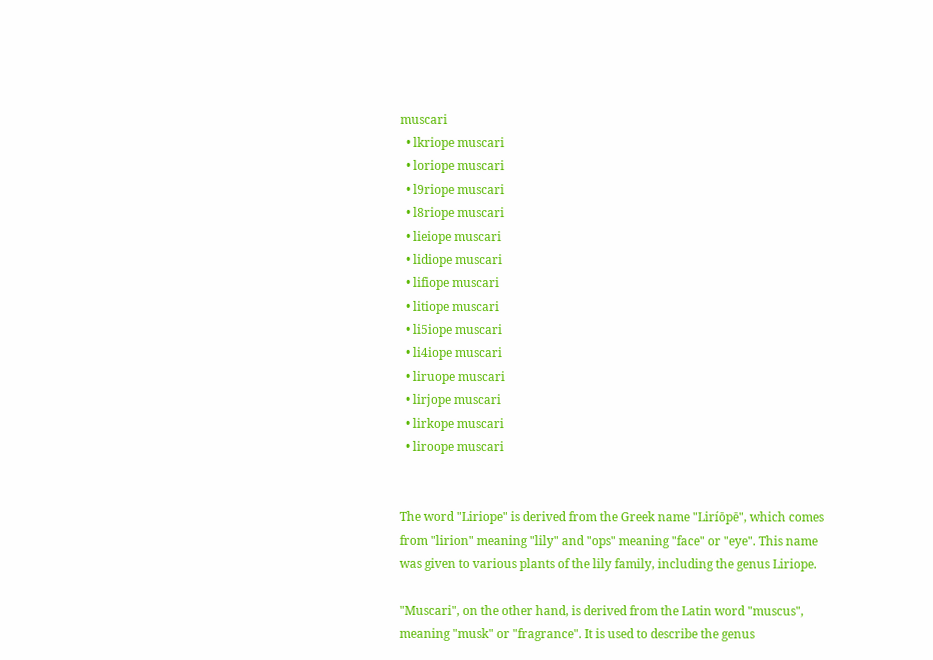muscari
  • lkriope muscari
  • loriope muscari
  • l9riope muscari
  • l8riope muscari
  • lieiope muscari
  • lidiope muscari
  • lifiope muscari
  • litiope muscari
  • li5iope muscari
  • li4iope muscari
  • liruope muscari
  • lirjope muscari
  • lirkope muscari
  • liroope muscari


The word "Liriope" is derived from the Greek name "Liríōpē", which comes from "lirion" meaning "lily" and "ops" meaning "face" or "eye". This name was given to various plants of the lily family, including the genus Liriope.

"Muscari", on the other hand, is derived from the Latin word "muscus", meaning "musk" or "fragrance". It is used to describe the genus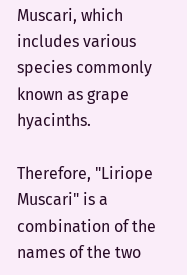Muscari, which includes various species commonly known as grape hyacinths.

Therefore, "Liriope Muscari" is a combination of the names of the two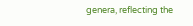genera, reflecting the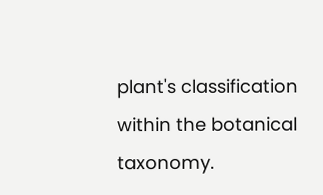plant's classification within the botanical taxonomy.